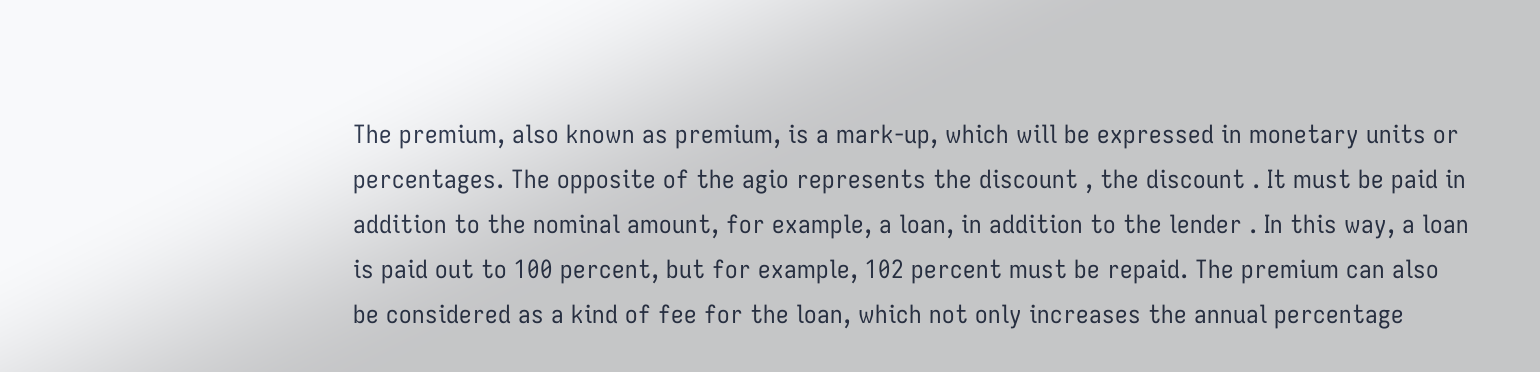The premium, also known as premium, is a mark-up, which will be expressed in monetary units or percentages. The opposite of the agio represents the discount , the discount . It must be paid in addition to the nominal amount, for example, a loan, in addition to the lender . In this way, a loan is paid out to 100 percent, but for example, 102 percent must be repaid. The premium can also be considered as a kind of fee for the loan, which not only increases the annual percentage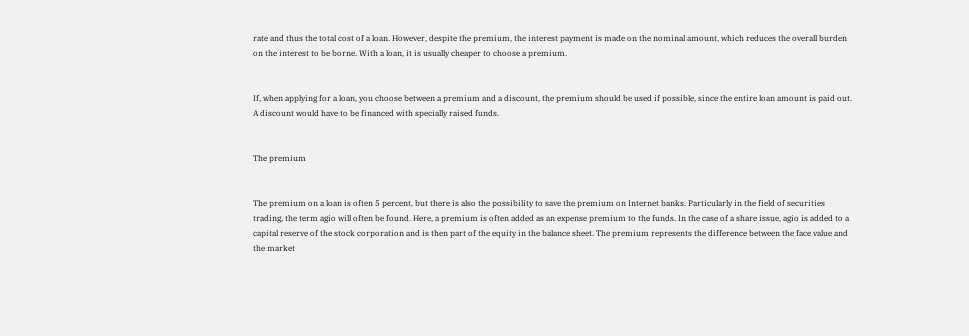rate and thus the total cost of a loan. However, despite the premium, the interest payment is made on the nominal amount, which reduces the overall burden on the interest to be borne. With a loan, it is usually cheaper to choose a premium.


If, when applying for a loan, you choose between a premium and a discount, the premium should be used if possible, since the entire loan amount is paid out. A discount would have to be financed with specially raised funds.


The premium


The premium on a loan is often 5 percent, but there is also the possibility to save the premium on Internet banks. Particularly in the field of securities trading, the term agio will often be found. Here, a premium is often added as an expense premium to the funds. In the case of a share issue, agio is added to a capital reserve of the stock corporation and is then part of the equity in the balance sheet. The premium represents the difference between the face value and the market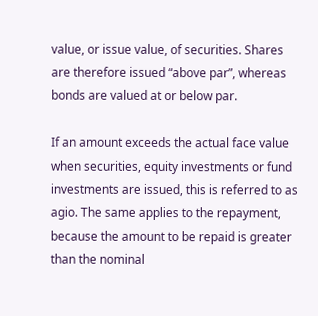value, or issue value, of securities. Shares are therefore issued “above par”, whereas bonds are valued at or below par.

If an amount exceeds the actual face value when securities, equity investments or fund investments are issued, this is referred to as agio. The same applies to the repayment, because the amount to be repaid is greater than the nominal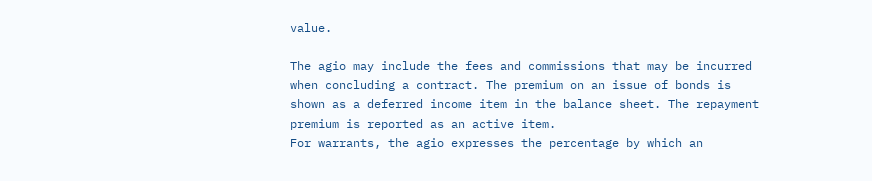value.

The agio may include the fees and commissions that may be incurred when concluding a contract. The premium on an issue of bonds is shown as a deferred income item in the balance sheet. The repayment premium is reported as an active item.
For warrants, the agio expresses the percentage by which an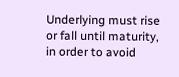Underlying must rise or fall until maturity, in order to avoid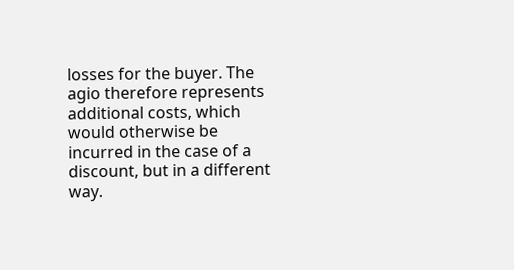losses for the buyer. The agio therefore represents additional costs, which would otherwise be incurred in the case of a discount, but in a different way.